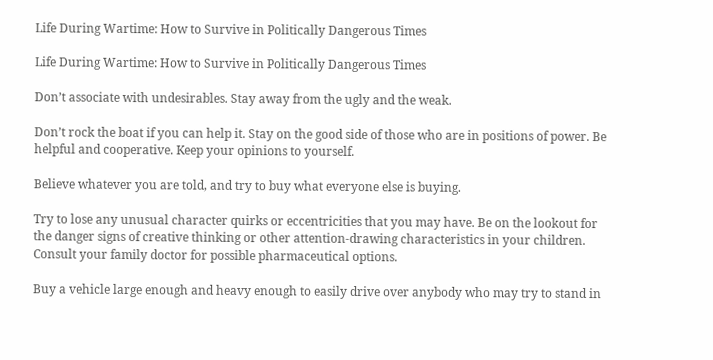Life During Wartime: How to Survive in Politically Dangerous Times

Life During Wartime: How to Survive in Politically Dangerous Times

Don’t associate with undesirables. Stay away from the ugly and the weak.

Don’t rock the boat if you can help it. Stay on the good side of those who are in positions of power. Be helpful and cooperative. Keep your opinions to yourself.

Believe whatever you are told, and try to buy what everyone else is buying.

Try to lose any unusual character quirks or eccentricities that you may have. Be on the lookout for the danger signs of creative thinking or other attention-drawing characteristics in your children. Consult your family doctor for possible pharmaceutical options.

Buy a vehicle large enough and heavy enough to easily drive over anybody who may try to stand in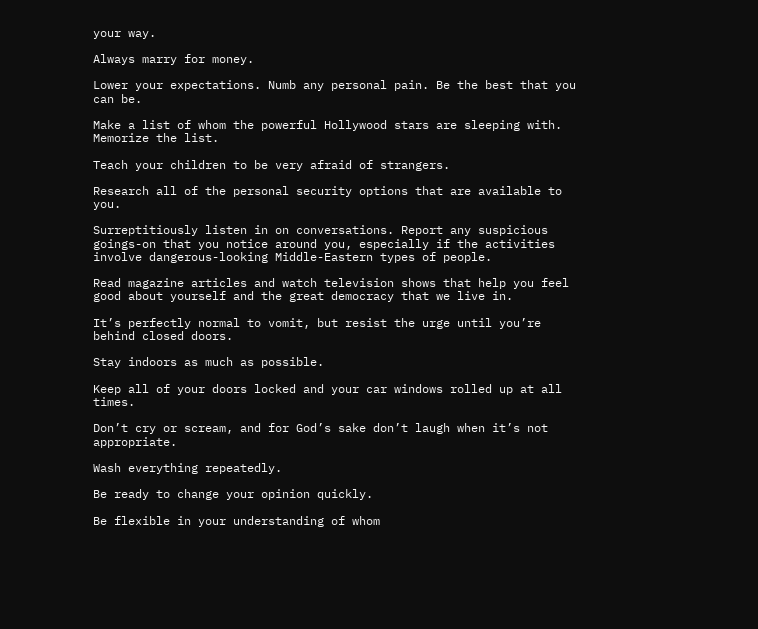your way.

Always marry for money.

Lower your expectations. Numb any personal pain. Be the best that you can be.

Make a list of whom the powerful Hollywood stars are sleeping with. Memorize the list.

Teach your children to be very afraid of strangers.

Research all of the personal security options that are available to you.

Surreptitiously listen in on conversations. Report any suspicious goings-on that you notice around you, especially if the activities involve dangerous-looking Middle-Eastern types of people.

Read magazine articles and watch television shows that help you feel good about yourself and the great democracy that we live in.

It’s perfectly normal to vomit, but resist the urge until you’re behind closed doors.

Stay indoors as much as possible.

Keep all of your doors locked and your car windows rolled up at all times.

Don’t cry or scream, and for God’s sake don’t laugh when it’s not appropriate.

Wash everything repeatedly.

Be ready to change your opinion quickly.

Be flexible in your understanding of whom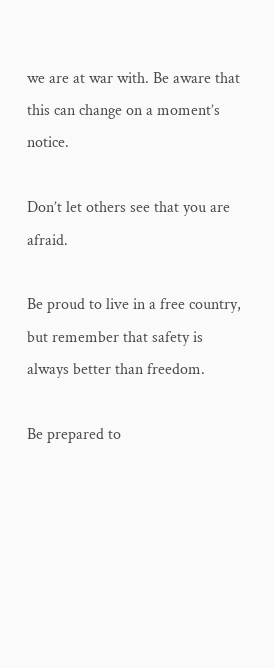we are at war with. Be aware that this can change on a moment’s notice.

Don’t let others see that you are afraid.

Be proud to live in a free country, but remember that safety is always better than freedom.

Be prepared to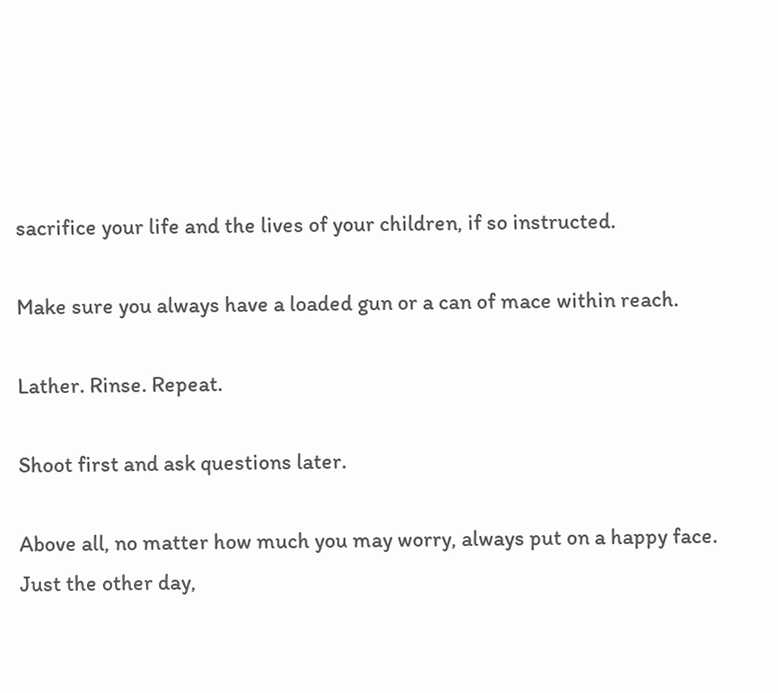sacrifice your life and the lives of your children, if so instructed.

Make sure you always have a loaded gun or a can of mace within reach.

Lather. Rinse. Repeat.

Shoot first and ask questions later.

Above all, no matter how much you may worry, always put on a happy face. Just the other day,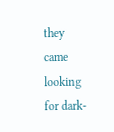they came looking for dark-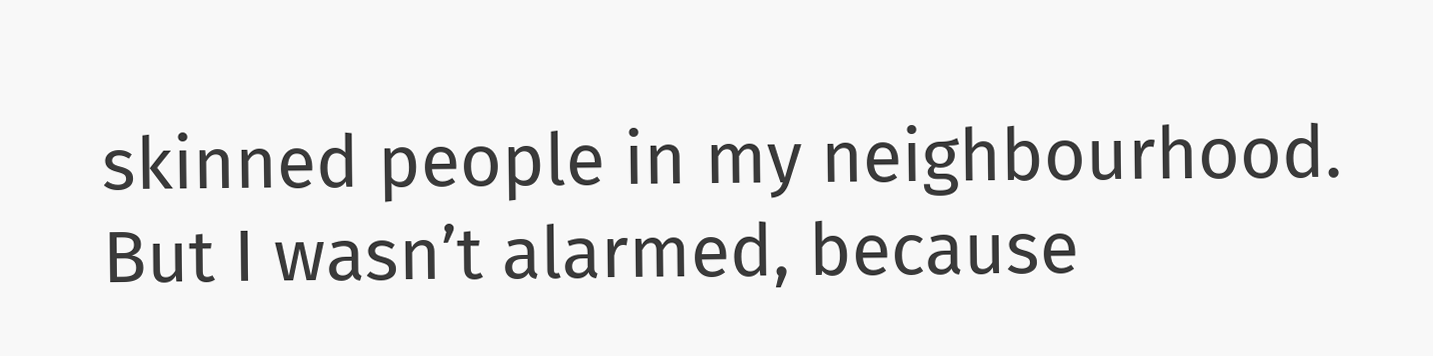skinned people in my neighbourhood. But I wasn’t alarmed, because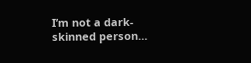I’m not a dark-skinned person…